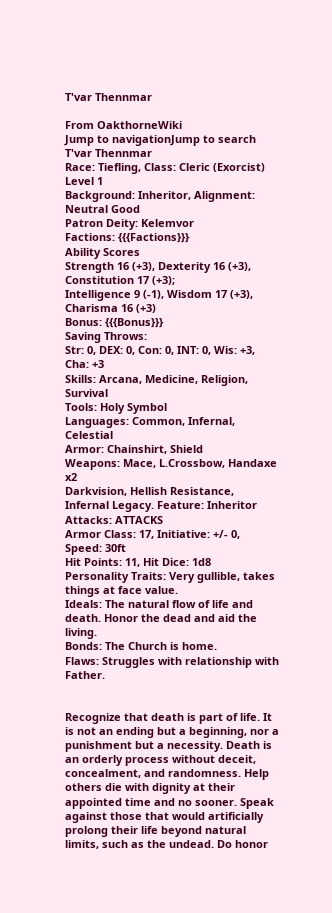T'var Thennmar

From OakthorneWiki
Jump to navigationJump to search
T'var Thennmar
Race: Tiefling, Class: Cleric (Exorcist) Level 1
Background: Inheritor, Alignment: Neutral Good
Patron Deity: Kelemvor
Factions: {{{Factions}}}
Ability Scores
Strength 16 (+3), Dexterity 16 (+3), Constitution 17 (+3);
Intelligence 9 (-1), Wisdom 17 (+3), Charisma 16 (+3)
Bonus: {{{Bonus}}}
Saving Throws:
Str: 0, DEX: 0, Con: 0, INT: 0, Wis: +3, Cha: +3
Skills: Arcana, Medicine, Religion, Survival
Tools: Holy Symbol
Languages: Common, Infernal, Celestial
Armor: Chainshirt, Shield
Weapons: Mace, L.Crossbow, Handaxe x2
Darkvision, Hellish Resistance, Infernal Legacy. Feature: Inheritor
Attacks: ATTACKS
Armor Class: 17, Initiative: +/- 0, Speed: 30ft
Hit Points: 11, Hit Dice: 1d8
Personality Traits: Very gullible, takes things at face value.
Ideals: The natural flow of life and death. Honor the dead and aid the living.
Bonds: The Church is home.
Flaws: Struggles with relationship with Father.


Recognize that death is part of life. It is not an ending but a beginning, nor a punishment but a necessity. Death is an orderly process without deceit, concealment, and randomness. Help others die with dignity at their appointed time and no sooner. Speak against those that would artificially prolong their life beyond natural limits, such as the undead. Do honor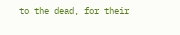to the dead, for their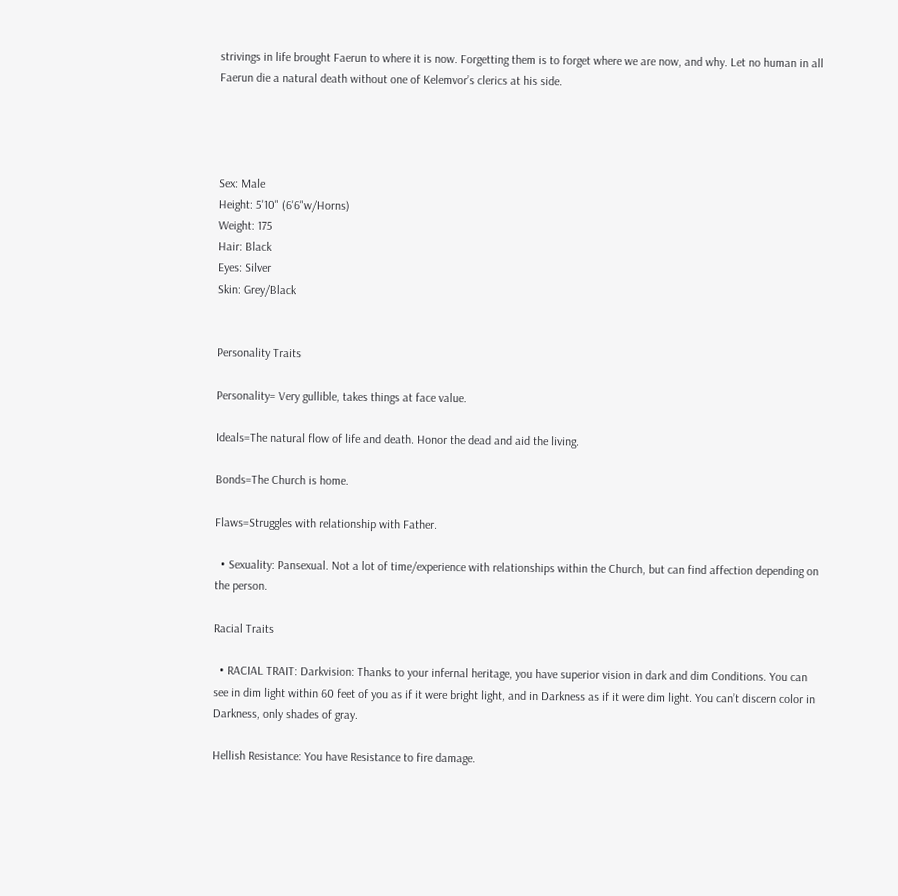strivings in life brought Faerun to where it is now. Forgetting them is to forget where we are now, and why. Let no human in all Faerun die a natural death without one of Kelemvor’s clerics at his side.




Sex: Male
Height: 5'10" (6'6"w/Horns)
Weight: 175
Hair: Black
Eyes: Silver
Skin: Grey/Black


Personality Traits

Personality= Very gullible, takes things at face value.

Ideals=The natural flow of life and death. Honor the dead and aid the living.

Bonds=The Church is home.

Flaws=Struggles with relationship with Father.

  • Sexuality: Pansexual. Not a lot of time/experience with relationships within the Church, but can find affection depending on the person.

Racial Traits

  • RACIAL TRAIT: Darkvision: Thanks to your infernal heritage, you have superior vision in dark and dim Conditions. You can see in dim light within 60 feet of you as if it were bright light, and in Darkness as if it were dim light. You can’t discern color in Darkness, only shades of gray.

Hellish Resistance: You have Resistance to fire damage.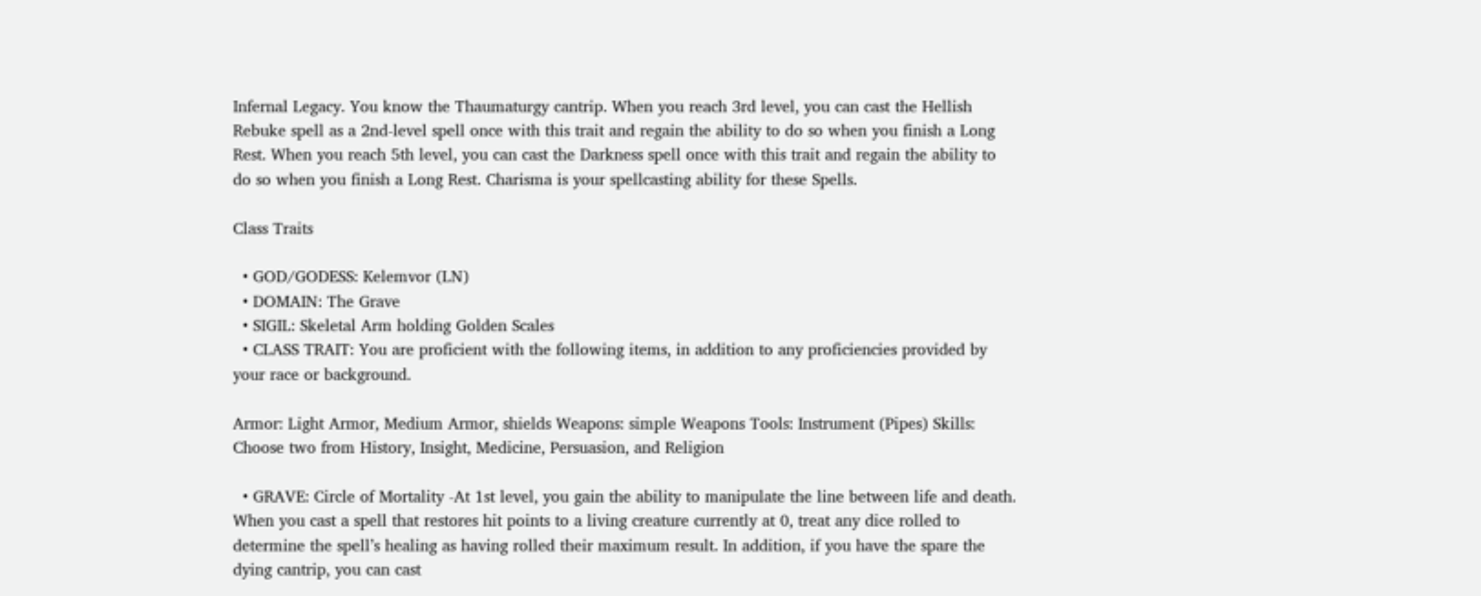Infernal Legacy. You know the Thaumaturgy cantrip. When you reach 3rd level, you can cast the Hellish Rebuke spell as a 2nd-level spell once with this trait and regain the ability to do so when you finish a Long Rest. When you reach 5th level, you can cast the Darkness spell once with this trait and regain the ability to do so when you finish a Long Rest. Charisma is your spellcasting ability for these Spells.

Class Traits

  • GOD/GODESS: Kelemvor (LN)
  • DOMAIN: The Grave
  • SIGIL: Skeletal Arm holding Golden Scales
  • CLASS TRAIT: You are proficient with the following items, in addition to any proficiencies provided by your race or background.

Armor: Light Armor, Medium Armor, shields Weapons: simple Weapons Tools: Instrument (Pipes) Skills: Choose two from History, Insight, Medicine, Persuasion, and Religion

  • GRAVE: Circle of Mortality -At 1st level, you gain the ability to manipulate the line between life and death. When you cast a spell that restores hit points to a living creature currently at 0, treat any dice rolled to determine the spell’s healing as having rolled their maximum result. In addition, if you have the spare the dying cantrip, you can cast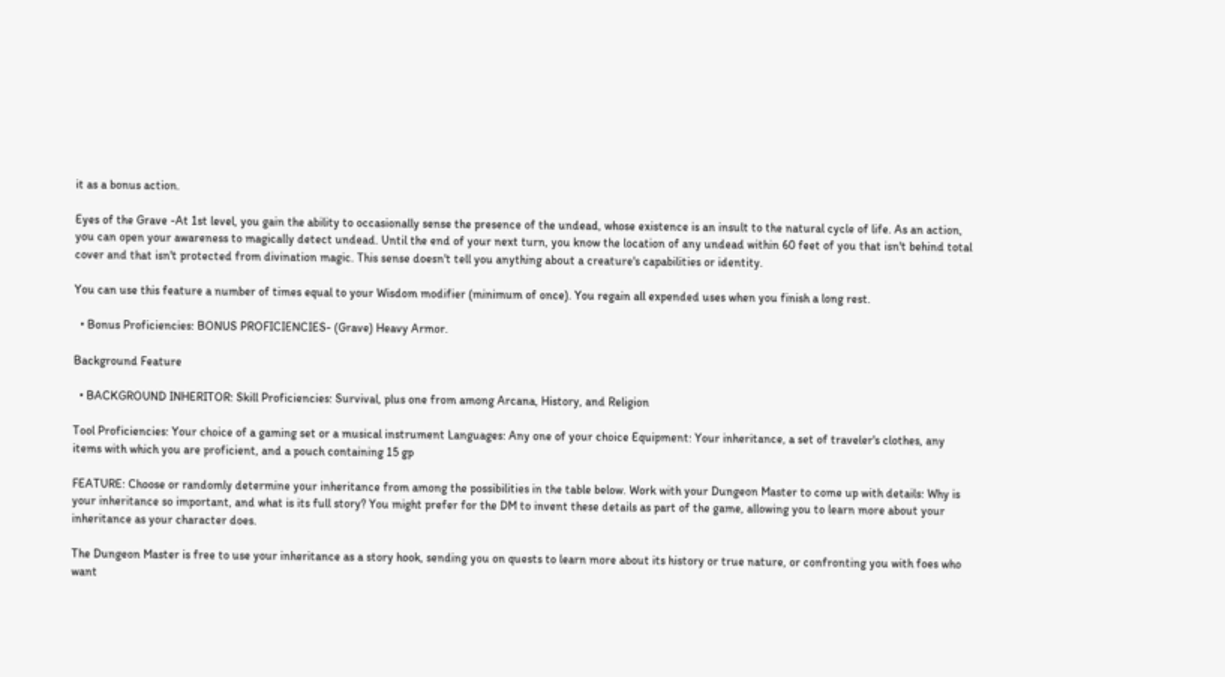it as a bonus action.

Eyes of the Grave -At 1st level, you gain the ability to occasionally sense the presence of the undead, whose existence is an insult to the natural cycle of life. As an action, you can open your awareness to magically detect undead. Until the end of your next turn, you know the location of any undead within 60 feet of you that isn't behind total cover and that isn't protected from divination magic. This sense doesn't tell you anything about a creature's capabilities or identity.

You can use this feature a number of times equal to your Wisdom modifier (minimum of once). You regain all expended uses when you finish a long rest.

  • Bonus Proficiencies: BONUS PROFICIENCIES- (Grave) Heavy Armor.

Background Feature

  • BACKGROUND INHERITOR: Skill Proficiencies: Survival, plus one from among Arcana, History, and Religion

Tool Proficiencies: Your choice of a gaming set or a musical instrument Languages: Any one of your choice Equipment: Your inheritance, a set of traveler's clothes, any items with which you are proficient, and a pouch containing 15 gp

FEATURE: Choose or randomly determine your inheritance from among the possibilities in the table below. Work with your Dungeon Master to come up with details: Why is your inheritance so important, and what is its full story? You might prefer for the DM to invent these details as part of the game, allowing you to learn more about your inheritance as your character does.

The Dungeon Master is free to use your inheritance as a story hook, sending you on quests to learn more about its history or true nature, or confronting you with foes who want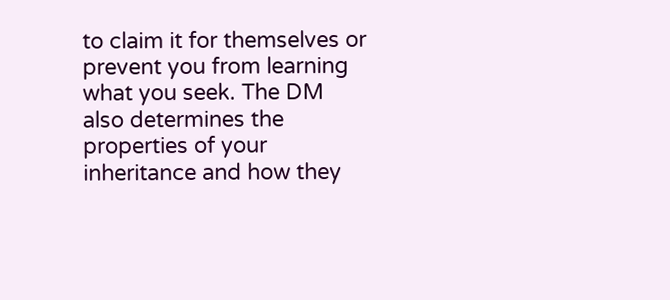to claim it for themselves or prevent you from learning what you seek. The DM also determines the properties of your inheritance and how they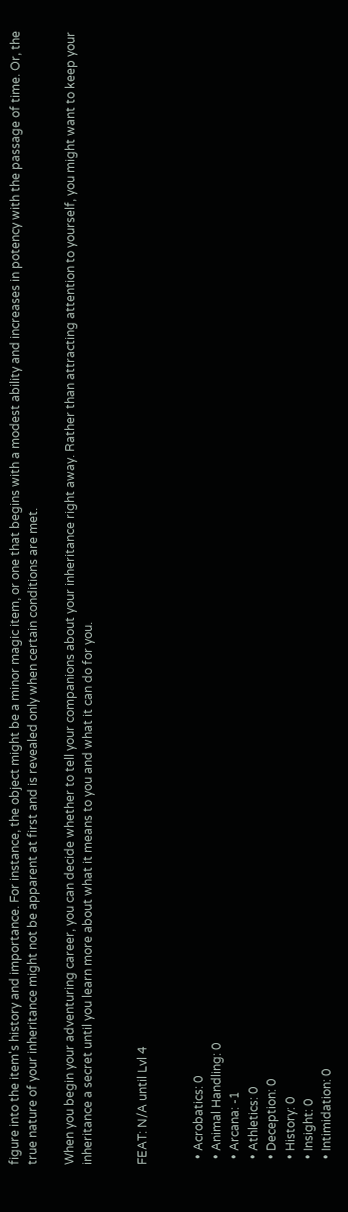figure into the item's history and importance. For instance, the object might be a minor magic item, or one that begins with a modest ability and increases in potency with the passage of time. Or, the true nature of your inheritance might not be apparent at first and is revealed only when certain conditions are met.

When you begin your adventuring career, you can decide whether to tell your companions about your inheritance right away. Rather than attracting attention to yourself, you might want to keep your inheritance a secret until you learn more about what it means to you and what it can do for you.


FEAT: N/A until Lvl 4


  • Acrobatics: 0
  • Animal Handling: 0
  • Arcana: -1
  • Athletics: 0
  • Deception: 0
  • History: 0
  • Insight: 0
  • Intimidation: 0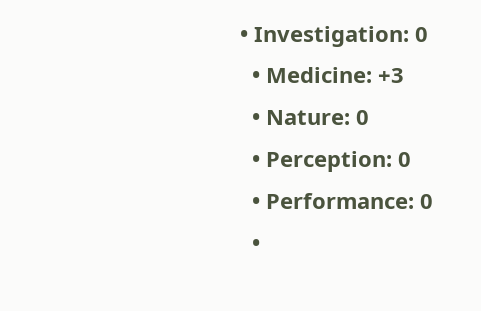• Investigation: 0
  • Medicine: +3
  • Nature: 0
  • Perception: 0
  • Performance: 0
  •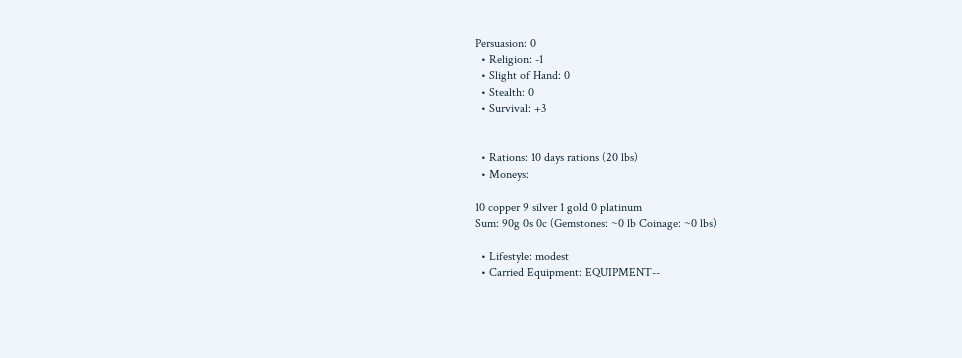Persuasion: 0
  • Religion: -1
  • Slight of Hand: 0
  • Stealth: 0
  • Survival: +3


  • Rations: 10 days rations (20 lbs)
  • Moneys:

10 copper 9 silver 1 gold 0 platinum
Sum: 90g 0s 0c (Gemstones: ~0 lb Coinage: ~0 lbs)

  • Lifestyle: modest
  • Carried Equipment: EQUIPMENT--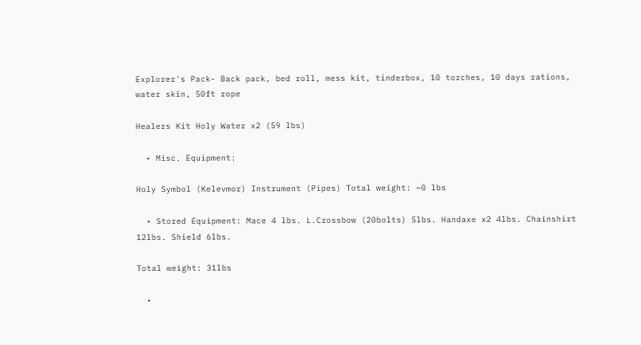Explorer's Pack- Back pack, bed roll, mess kit, tinderbox, 10 torches, 10 days rations, water skin, 50ft rope

Healers Kit Holy Water x2 (59 lbs)

  • Misc. Equipment:

Holy Symbol (Kelevmor) Instrument (Pipes) Total weight: ~0 lbs

  • Stored Equipment: Mace 4 lbs. L.Crossbow (20bolts) 5lbs. Handaxe x2 4lbs. Chainshirt 12lbs. Shield 6lbs.

Total weight: 31lbs

  •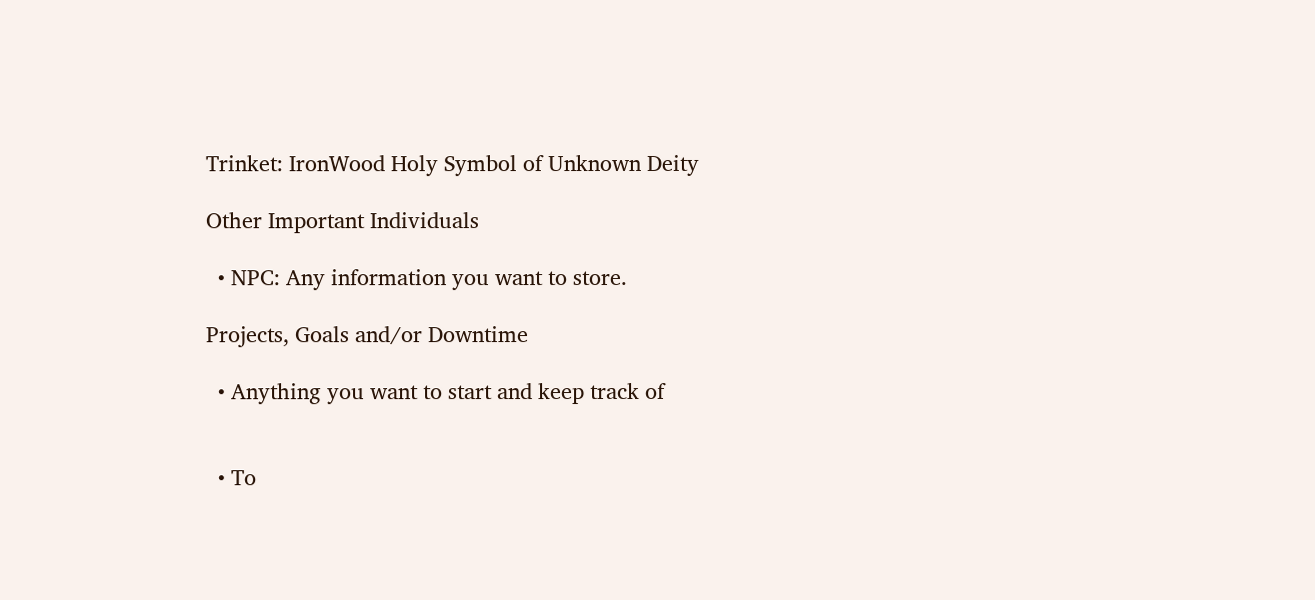Trinket: IronWood Holy Symbol of Unknown Deity

Other Important Individuals

  • NPC: Any information you want to store.

Projects, Goals and/or Downtime

  • Anything you want to start and keep track of


  • To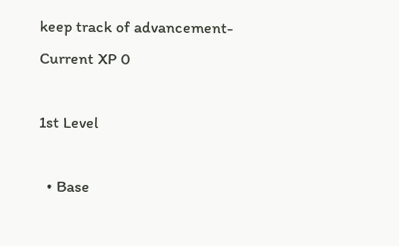keep track of advancement- Current XP 0

1st Level

  • Base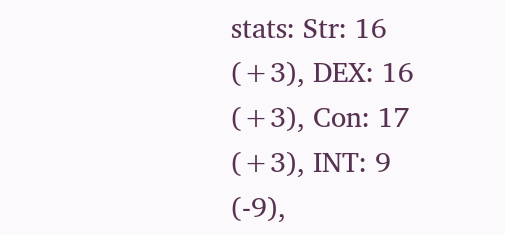stats: Str: 16 (+3), DEX: 16 (+3), Con: 17 (+3), INT: 9 (-9),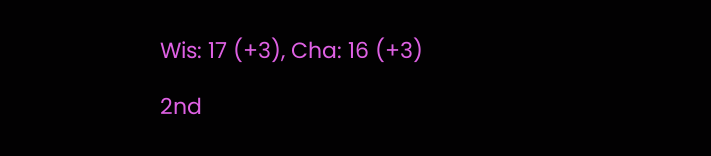Wis: 17 (+3), Cha: 16 (+3)

2nd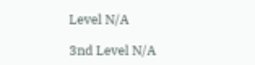Level N/A

3nd Level N/A